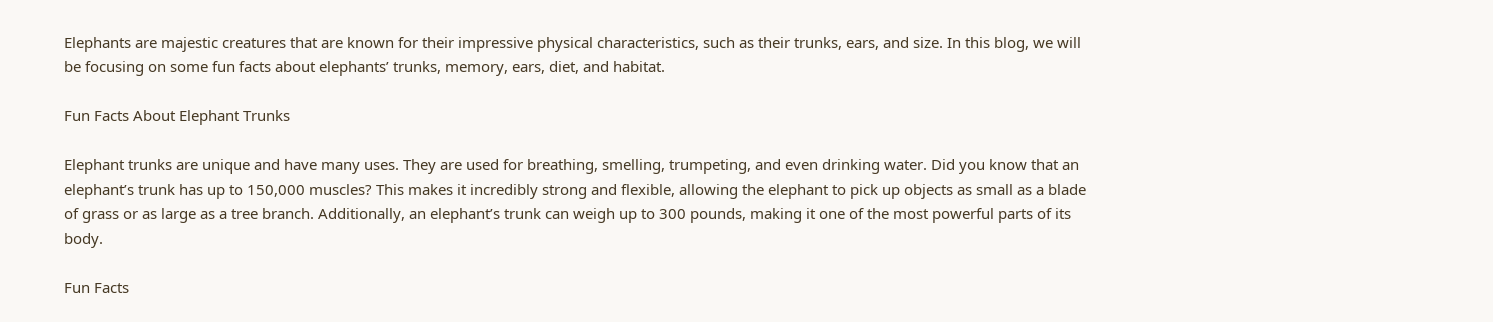Elephants are majestic creatures that are known for their impressive physical characteristics, such as their trunks, ears, and size. In this blog, we will be focusing on some fun facts about elephants’ trunks, memory, ears, diet, and habitat.

Fun Facts About Elephant Trunks

Elephant trunks are unique and have many uses. They are used for breathing, smelling, trumpeting, and even drinking water. Did you know that an elephant’s trunk has up to 150,000 muscles? This makes it incredibly strong and flexible, allowing the elephant to pick up objects as small as a blade of grass or as large as a tree branch. Additionally, an elephant’s trunk can weigh up to 300 pounds, making it one of the most powerful parts of its body.

Fun Facts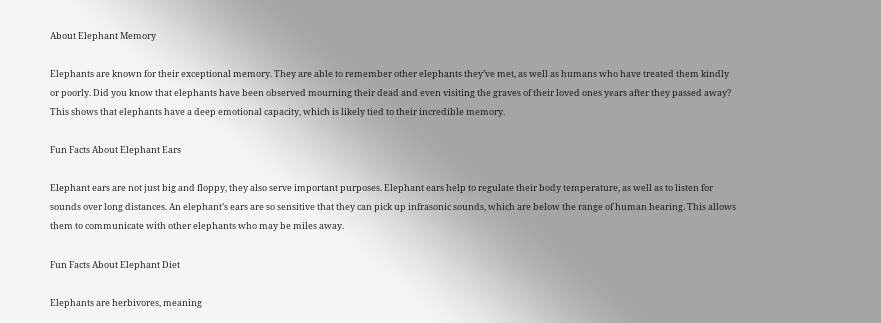About Elephant Memory

Elephants are known for their exceptional memory. They are able to remember other elephants they’ve met, as well as humans who have treated them kindly or poorly. Did you know that elephants have been observed mourning their dead and even visiting the graves of their loved ones years after they passed away? This shows that elephants have a deep emotional capacity, which is likely tied to their incredible memory.

Fun Facts About Elephant Ears

Elephant ears are not just big and floppy, they also serve important purposes. Elephant ears help to regulate their body temperature, as well as to listen for sounds over long distances. An elephant’s ears are so sensitive that they can pick up infrasonic sounds, which are below the range of human hearing. This allows them to communicate with other elephants who may be miles away.

Fun Facts About Elephant Diet

Elephants are herbivores, meaning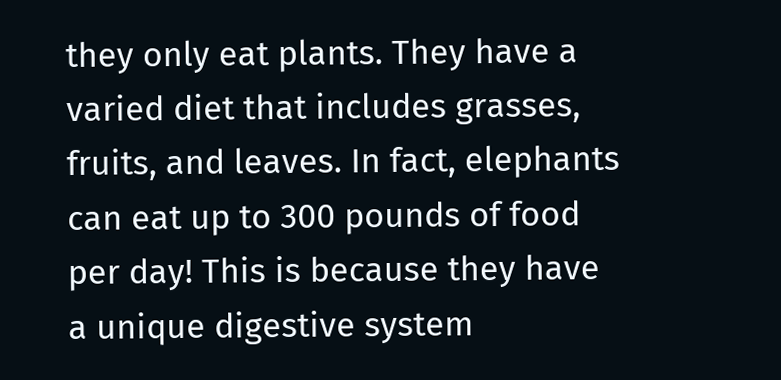they only eat plants. They have a varied diet that includes grasses, fruits, and leaves. In fact, elephants can eat up to 300 pounds of food per day! This is because they have a unique digestive system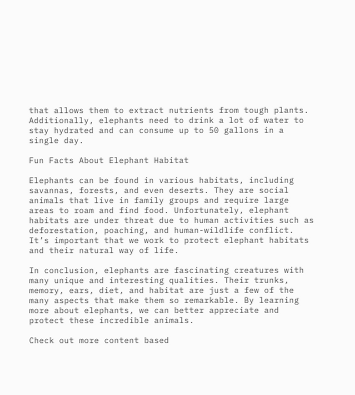that allows them to extract nutrients from tough plants. Additionally, elephants need to drink a lot of water to stay hydrated and can consume up to 50 gallons in a single day.

Fun Facts About Elephant Habitat

Elephants can be found in various habitats, including savannas, forests, and even deserts. They are social animals that live in family groups and require large areas to roam and find food. Unfortunately, elephant habitats are under threat due to human activities such as deforestation, poaching, and human-wildlife conflict. It’s important that we work to protect elephant habitats and their natural way of life.

In conclusion, elephants are fascinating creatures with many unique and interesting qualities. Their trunks, memory, ears, diet, and habitat are just a few of the many aspects that make them so remarkable. By learning more about elephants, we can better appreciate and protect these incredible animals.

Check out more content based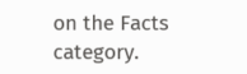on the Facts category.